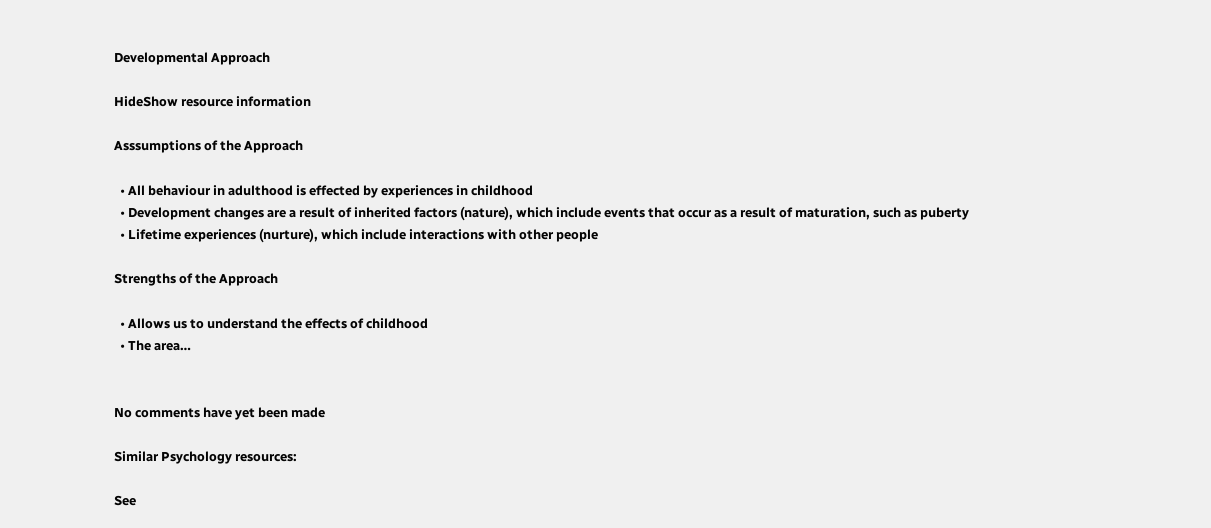Developmental Approach

HideShow resource information

Asssumptions of the Approach

  • All behaviour in adulthood is effected by experiences in childhood
  • Development changes are a result of inherited factors (nature), which include events that occur as a result of maturation, such as puberty
  • Lifetime experiences (nurture), which include interactions with other people

Strengths of the Approach

  • Allows us to understand the effects of childhood
  • The area…


No comments have yet been made

Similar Psychology resources:

See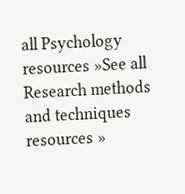all Psychology resources »See all Research methods and techniques resources »